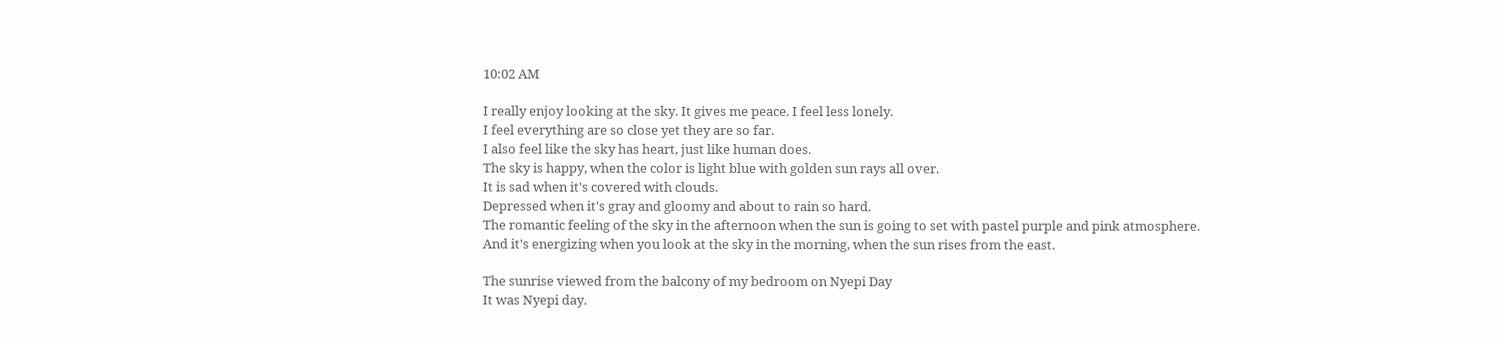10:02 AM

I really enjoy looking at the sky. It gives me peace. I feel less lonely.
I feel everything are so close yet they are so far.
I also feel like the sky has heart, just like human does.
The sky is happy, when the color is light blue with golden sun rays all over.
It is sad when it's covered with clouds.
Depressed when it's gray and gloomy and about to rain so hard.
The romantic feeling of the sky in the afternoon when the sun is going to set with pastel purple and pink atmosphere.
And it's energizing when you look at the sky in the morning, when the sun rises from the east.

The sunrise viewed from the balcony of my bedroom on Nyepi Day
It was Nyepi day.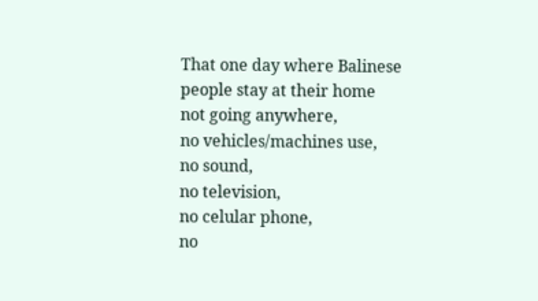That one day where Balinese people stay at their home
not going anywhere,
no vehicles/machines use,
no sound,
no television,
no celular phone,
no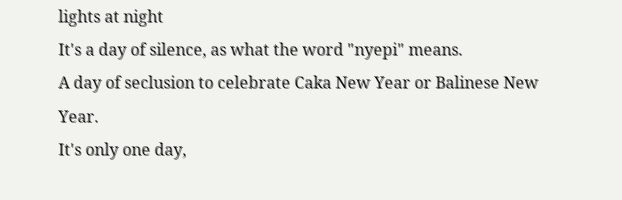lights at night
It's a day of silence, as what the word "nyepi" means.
A day of seclusion to celebrate Caka New Year or Balinese New Year.
It's only one day,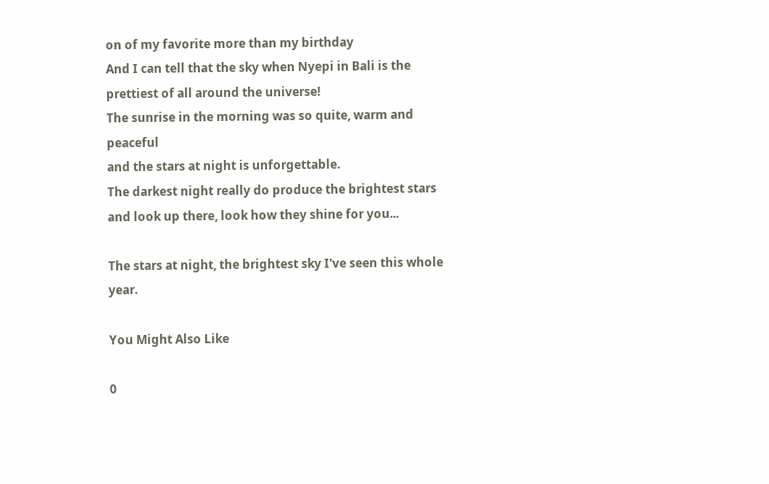on of my favorite more than my birthday
And I can tell that the sky when Nyepi in Bali is the prettiest of all around the universe!
The sunrise in the morning was so quite, warm and peaceful
and the stars at night is unforgettable.
The darkest night really do produce the brightest stars
and look up there, look how they shine for you...

The stars at night, the brightest sky I've seen this whole year.

You Might Also Like

0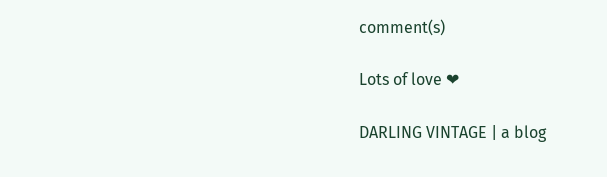comment(s)

Lots of love ❤

DARLING VINTAGE | a blog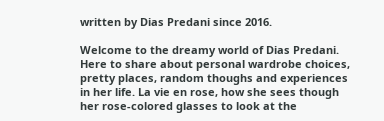written by Dias Predani since 2016.

Welcome to the dreamy world of Dias Predani. Here to share about personal wardrobe choices, pretty places, random thoughs and experiences in her life. La vie en rose, how she sees though her rose-colored glasses to look at the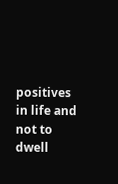positives in life and not to dwell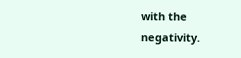with the negativity.